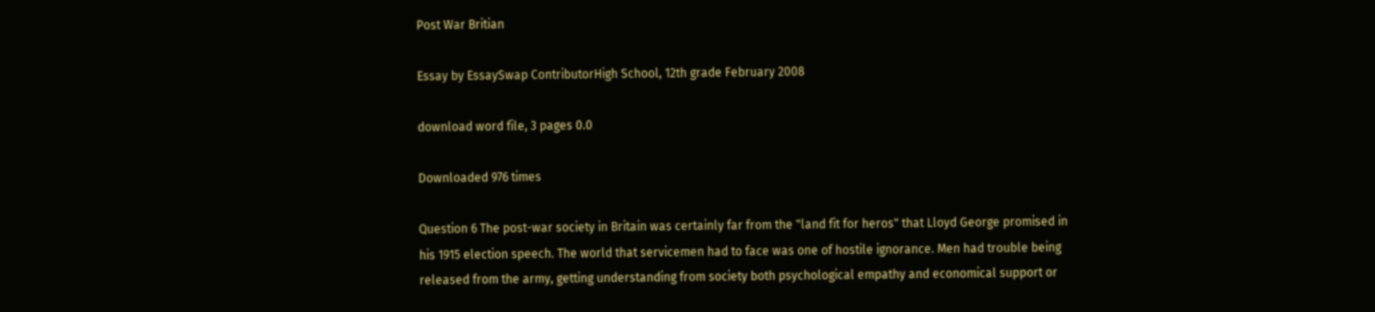Post War Britian

Essay by EssaySwap ContributorHigh School, 12th grade February 2008

download word file, 3 pages 0.0

Downloaded 976 times

Question 6 The post-war society in Britain was certainly far from the "land fit for heros" that Lloyd George promised in his 1915 election speech. The world that servicemen had to face was one of hostile ignorance. Men had trouble being released from the army, getting understanding from society both psychological empathy and economical support or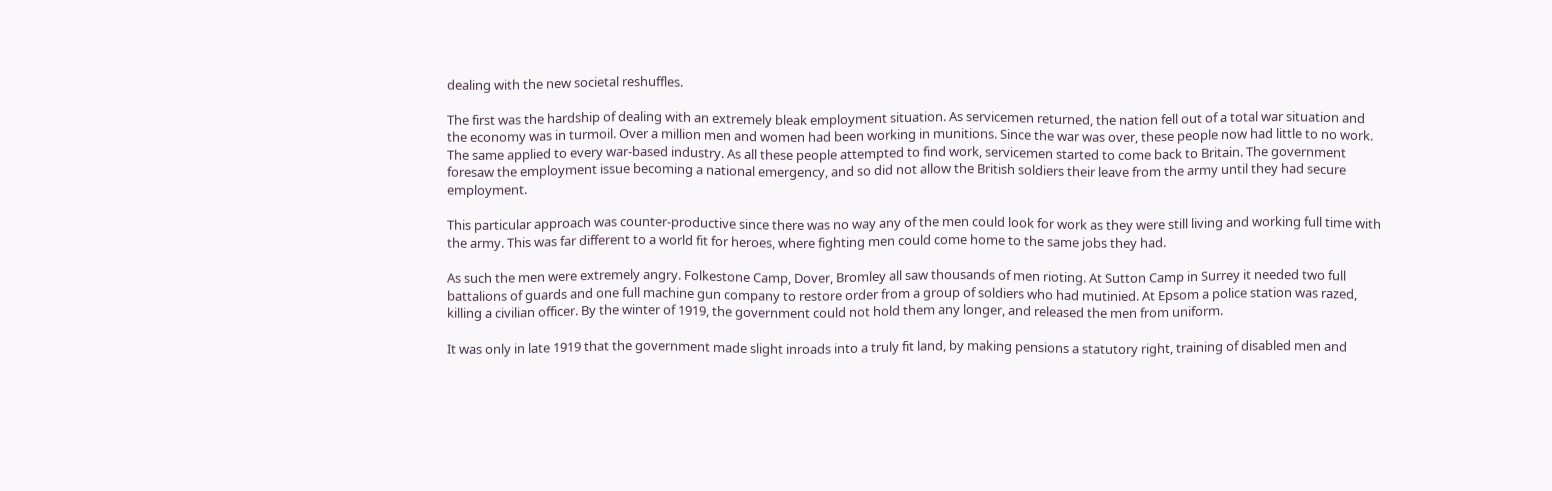dealing with the new societal reshuffles.

The first was the hardship of dealing with an extremely bleak employment situation. As servicemen returned, the nation fell out of a total war situation and the economy was in turmoil. Over a million men and women had been working in munitions. Since the war was over, these people now had little to no work. The same applied to every war-based industry. As all these people attempted to find work, servicemen started to come back to Britain. The government foresaw the employment issue becoming a national emergency, and so did not allow the British soldiers their leave from the army until they had secure employment.

This particular approach was counter-productive since there was no way any of the men could look for work as they were still living and working full time with the army. This was far different to a world fit for heroes, where fighting men could come home to the same jobs they had.

As such the men were extremely angry. Folkestone Camp, Dover, Bromley all saw thousands of men rioting. At Sutton Camp in Surrey it needed two full battalions of guards and one full machine gun company to restore order from a group of soldiers who had mutinied. At Epsom a police station was razed, killing a civilian officer. By the winter of 1919, the government could not hold them any longer, and released the men from uniform.

It was only in late 1919 that the government made slight inroads into a truly fit land, by making pensions a statutory right, training of disabled men and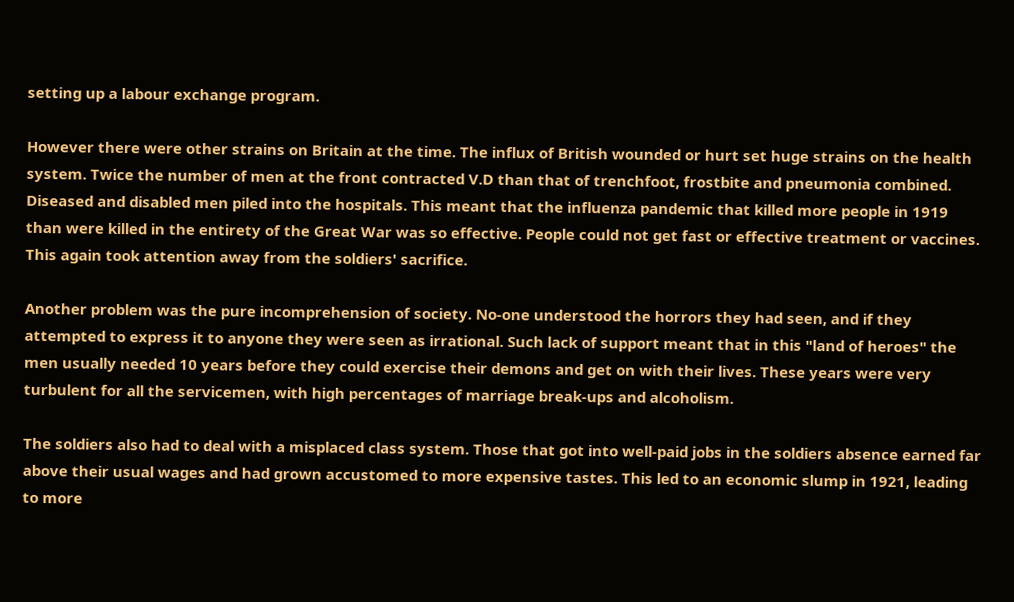setting up a labour exchange program.

However there were other strains on Britain at the time. The influx of British wounded or hurt set huge strains on the health system. Twice the number of men at the front contracted V.D than that of trenchfoot, frostbite and pneumonia combined. Diseased and disabled men piled into the hospitals. This meant that the influenza pandemic that killed more people in 1919 than were killed in the entirety of the Great War was so effective. People could not get fast or effective treatment or vaccines. This again took attention away from the soldiers' sacrifice.

Another problem was the pure incomprehension of society. No-one understood the horrors they had seen, and if they attempted to express it to anyone they were seen as irrational. Such lack of support meant that in this "land of heroes" the men usually needed 10 years before they could exercise their demons and get on with their lives. These years were very turbulent for all the servicemen, with high percentages of marriage break-ups and alcoholism.

The soldiers also had to deal with a misplaced class system. Those that got into well-paid jobs in the soldiers absence earned far above their usual wages and had grown accustomed to more expensive tastes. This led to an economic slump in 1921, leading to more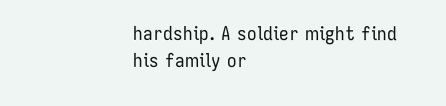hardship. A soldier might find his family or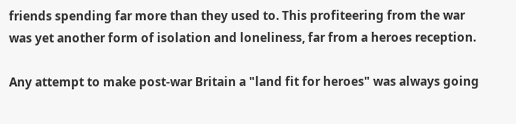friends spending far more than they used to. This profiteering from the war was yet another form of isolation and loneliness, far from a heroes reception.

Any attempt to make post-war Britain a "land fit for heroes" was always going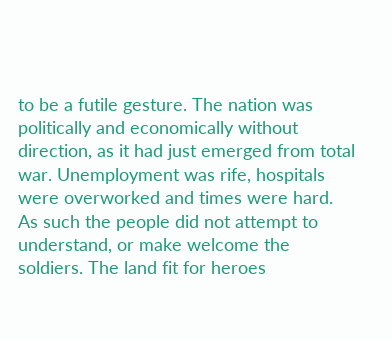to be a futile gesture. The nation was politically and economically without direction, as it had just emerged from total war. Unemployment was rife, hospitals were overworked and times were hard. As such the people did not attempt to understand, or make welcome the soldiers. The land fit for heroes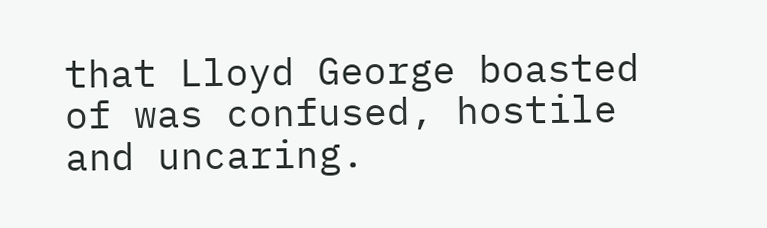that Lloyd George boasted of was confused, hostile and uncaring.